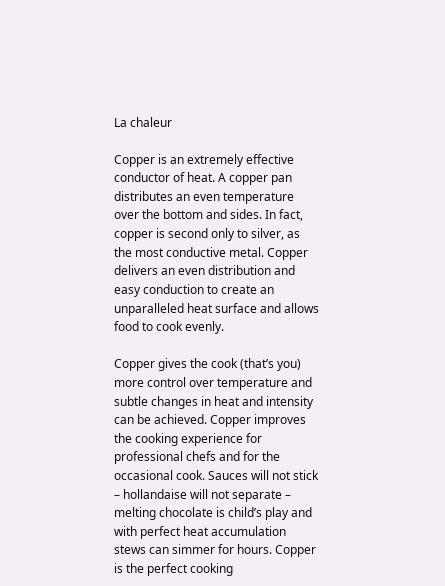La chaleur

Copper is an extremely effective conductor of heat. A copper pan distributes an even temperature over the bottom and sides. In fact, copper is second only to silver, as the most conductive metal. Copper delivers an even distribution and easy conduction to create an unparalleled heat surface and allows food to cook evenly.

Copper gives the cook (that’s you) more control over temperature and subtle changes in heat and intensity can be achieved. Copper improves the cooking experience for professional chefs and for the occasional cook. Sauces will not stick – hollandaise will not separate – melting chocolate is child’s play and with perfect heat accumulation stews can simmer for hours. Copper is the perfect cooking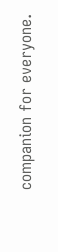companion for everyone.